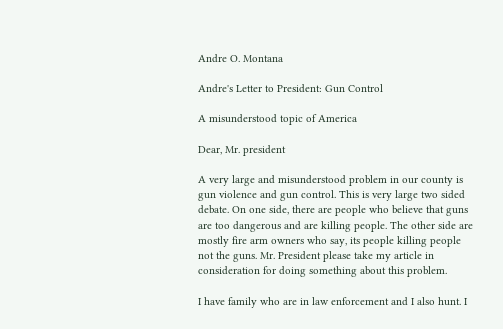Andre O. Montana

Andre's Letter to President: Gun Control

A misunderstood topic of America

Dear, Mr. president

A very large and misunderstood problem in our county is gun violence and gun control. This is very large two sided debate. On one side, there are people who believe that guns are too dangerous and are killing people. The other side are mostly fire arm owners who say, its people killing people not the guns. Mr. President please take my article in consideration for doing something about this problem.

I have family who are in law enforcement and I also hunt. I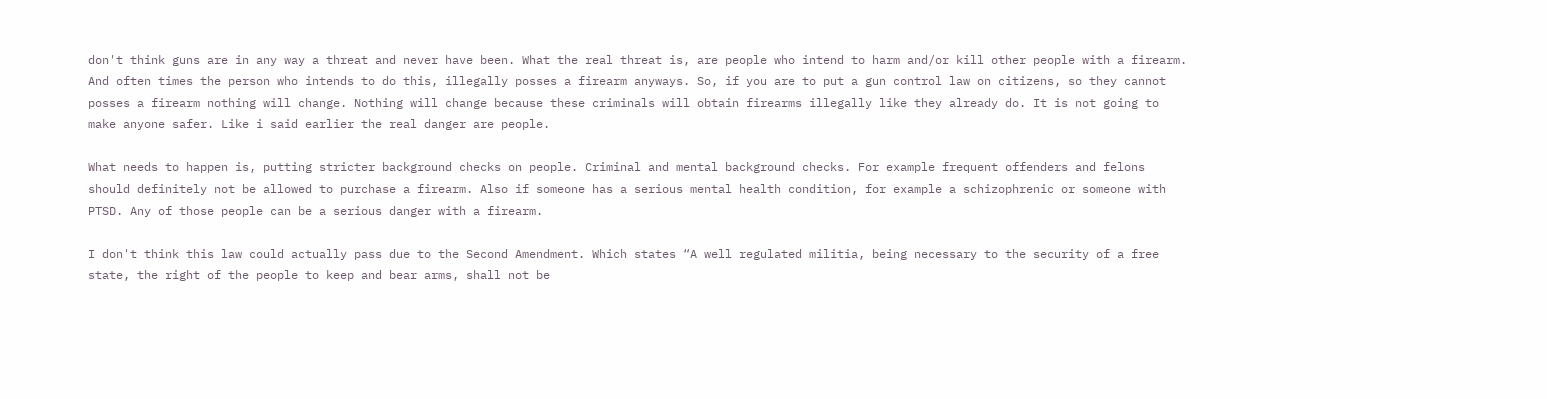don't think guns are in any way a threat and never have been. What the real threat is, are people who intend to harm and/or kill other people with a firearm. And often times the person who intends to do this, illegally posses a firearm anyways. So, if you are to put a gun control law on citizens, so they cannot posses a firearm nothing will change. Nothing will change because these criminals will obtain firearms illegally like they already do. It is not going to make anyone safer. Like i said earlier the real danger are people.

What needs to happen is, putting stricter background checks on people. Criminal and mental background checks. For example frequent offenders and felons should definitely not be allowed to purchase a firearm. Also if someone has a serious mental health condition, for example a schizophrenic or someone with PTSD. Any of those people can be a serious danger with a firearm.

I don't think this law could actually pass due to the Second Amendment. Which states “A well regulated militia, being necessary to the security of a free state, the right of the people to keep and bear arms, shall not be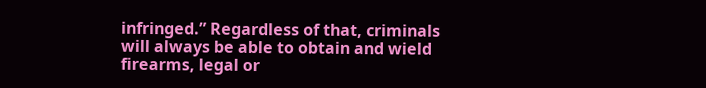infringed.” Regardless of that, criminals will always be able to obtain and wield firearms, legal or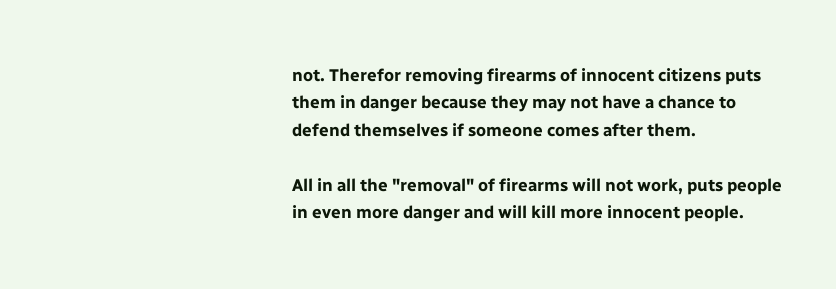not. Therefor removing firearms of innocent citizens puts them in danger because they may not have a chance to defend themselves if someone comes after them.

All in all the "removal" of firearms will not work, puts people in even more danger and will kill more innocent people.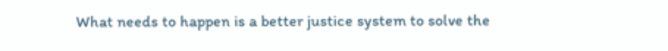What needs to happen is a better justice system to solve the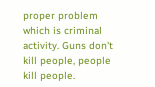proper problem which is criminal activity. Guns don't kill people, people kill people.